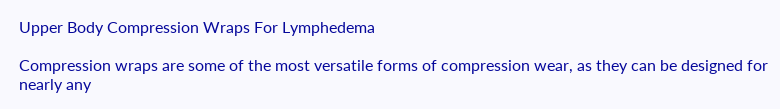Upper Body Compression Wraps For Lymphedema

Compression wraps are some of the most versatile forms of compression wear, as they can be designed for nearly any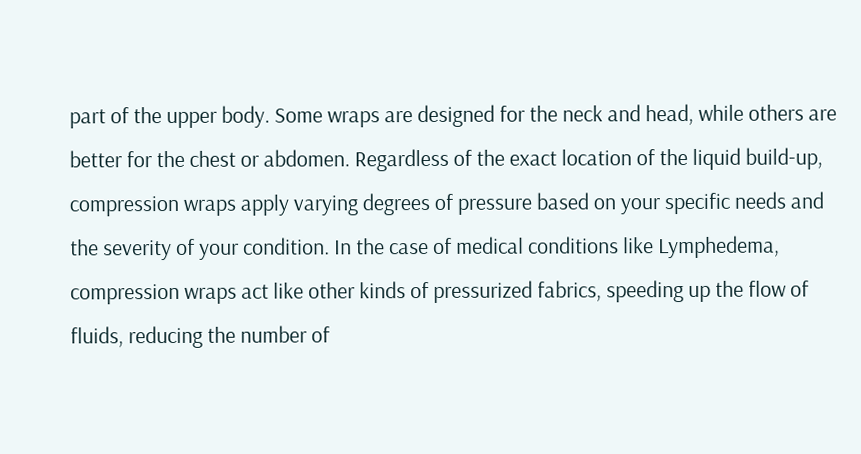part of the upper body. Some wraps are designed for the neck and head, while others are better for the chest or abdomen. Regardless of the exact location of the liquid build-up, compression wraps apply varying degrees of pressure based on your specific needs and the severity of your condition. In the case of medical conditions like Lymphedema, compression wraps act like other kinds of pressurized fabrics, speeding up the flow of fluids, reducing the number of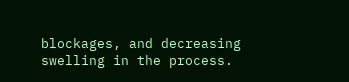blockages, and decreasing swelling in the process.